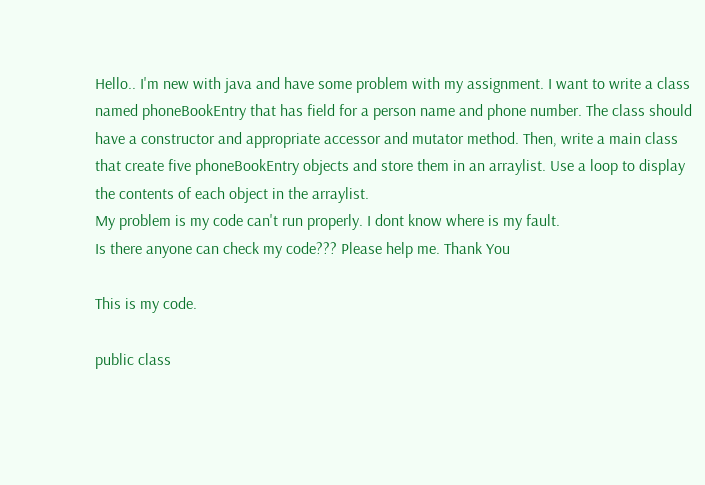Hello.. I'm new with java and have some problem with my assignment. I want to write a class named phoneBookEntry that has field for a person name and phone number. The class should have a constructor and appropriate accessor and mutator method. Then, write a main class that create five phoneBookEntry objects and store them in an arraylist. Use a loop to display the contents of each object in the arraylist.
My problem is my code can't run properly. I dont know where is my fault.
Is there anyone can check my code??? Please help me. Thank You

This is my code.

public class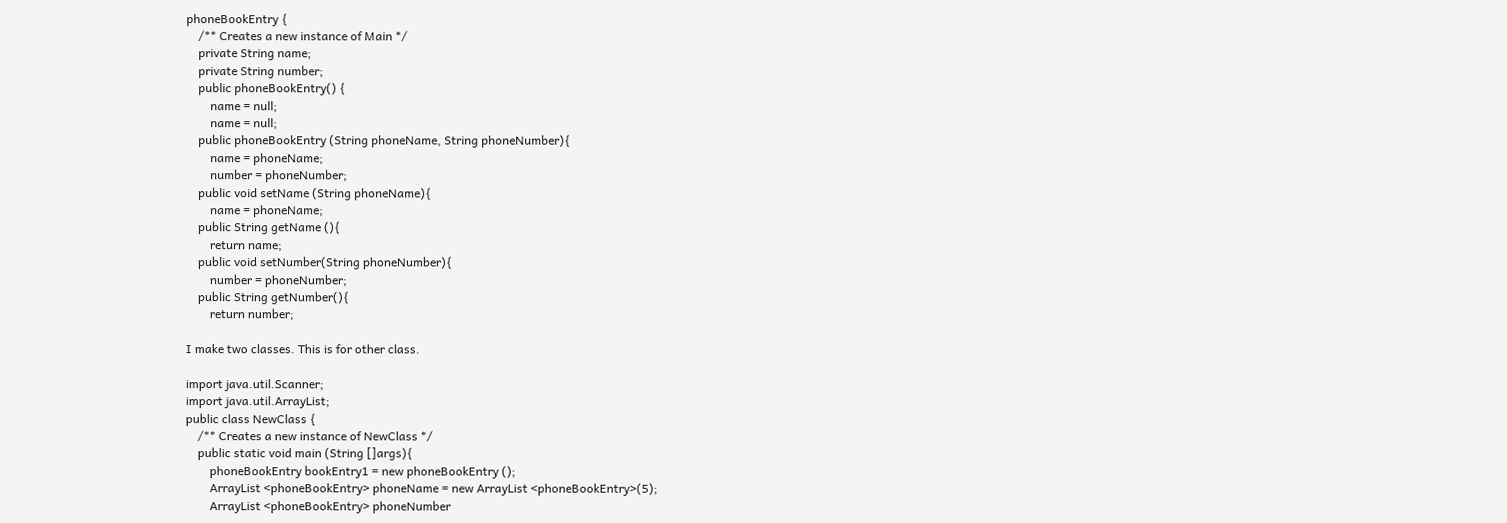phoneBookEntry {
    /** Creates a new instance of Main */
    private String name;
    private String number;
    public phoneBookEntry() {
        name = null;
        name = null;
    public phoneBookEntry (String phoneName, String phoneNumber){
        name = phoneName;
        number = phoneNumber;
    public void setName (String phoneName){
        name = phoneName;
    public String getName (){
        return name;
    public void setNumber(String phoneNumber){
        number = phoneNumber;
    public String getNumber(){
        return number;

I make two classes. This is for other class.

import java.util.Scanner;
import java.util.ArrayList;
public class NewClass {
    /** Creates a new instance of NewClass */
    public static void main (String []args){
        phoneBookEntry bookEntry1 = new phoneBookEntry ();
        ArrayList <phoneBookEntry> phoneName = new ArrayList <phoneBookEntry>(5);
        ArrayList <phoneBookEntry> phoneNumber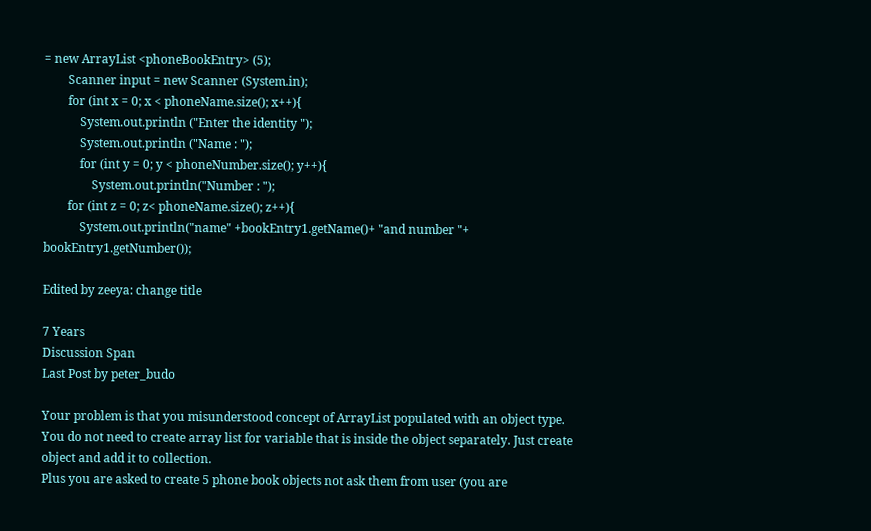= new ArrayList <phoneBookEntry> (5);
        Scanner input = new Scanner (System.in);
        for (int x = 0; x < phoneName.size(); x++){
            System.out.println ("Enter the identity ");
            System.out.println ("Name : ");
            for (int y = 0; y < phoneNumber.size(); y++){
                System.out.println("Number : ");
        for (int z = 0; z< phoneName.size(); z++){
            System.out.println("name" +bookEntry1.getName()+ "and number "+ bookEntry1.getNumber());

Edited by zeeya: change title

7 Years
Discussion Span
Last Post by peter_budo

Your problem is that you misunderstood concept of ArrayList populated with an object type. You do not need to create array list for variable that is inside the object separately. Just create object and add it to collection.
Plus you are asked to create 5 phone book objects not ask them from user (you are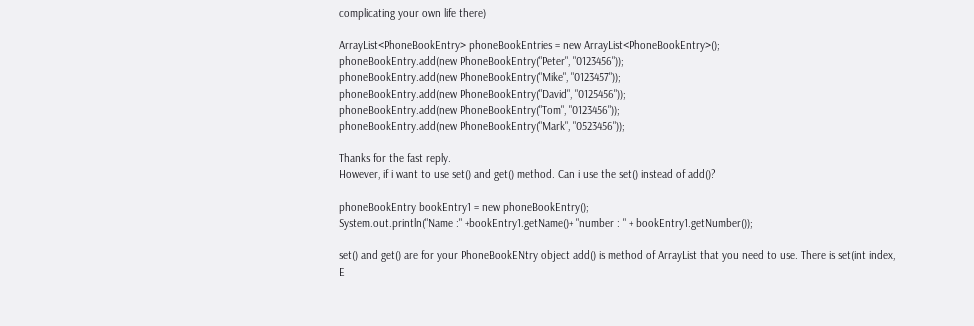complicating your own life there)

ArrayList<PhoneBookEntry> phoneBookEntries = new ArrayList<PhoneBookEntry>();
phoneBookEntry.add(new PhoneBookEntry("Peter", "0123456"));
phoneBookEntry.add(new PhoneBookEntry("Mike", "0123457"));
phoneBookEntry.add(new PhoneBookEntry("David", "0125456"));
phoneBookEntry.add(new PhoneBookEntry("Tom", "0123456"));
phoneBookEntry.add(new PhoneBookEntry("Mark", "0523456"));

Thanks for the fast reply.
However, if i want to use set() and get() method. Can i use the set() instead of add()?

phoneBookEntry bookEntry1 = new phoneBookEntry();
System.out.println("Name :" +bookEntry1.getName()+ "number : " + bookEntry1.getNumber());

set() and get() are for your PhoneBookENtry object add() is method of ArrayList that you need to use. There is set(int index, E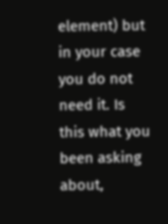element) but in your case you do not need it. Is this what you been asking about,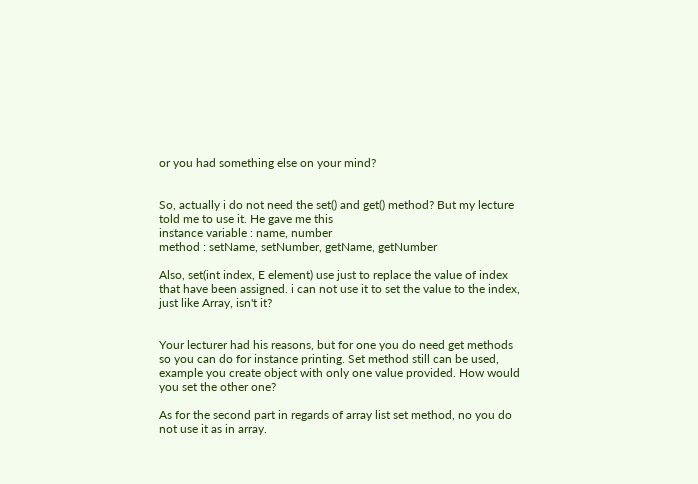or you had something else on your mind?


So, actually i do not need the set() and get() method? But my lecture told me to use it. He gave me this
instance variable : name, number
method : setName, setNumber, getName, getNumber

Also, set(int index, E element) use just to replace the value of index that have been assigned. i can not use it to set the value to the index, just like Array, isn't it?


Your lecturer had his reasons, but for one you do need get methods so you can do for instance printing. Set method still can be used, example you create object with only one value provided. How would you set the other one?

As for the second part in regards of array list set method, no you do not use it as in array.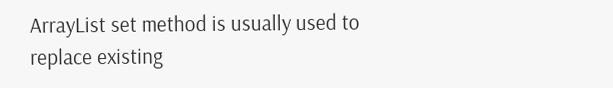ArrayList set method is usually used to replace existing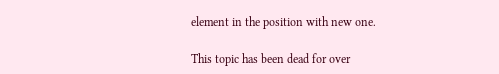element in the position with new one.

This topic has been dead for over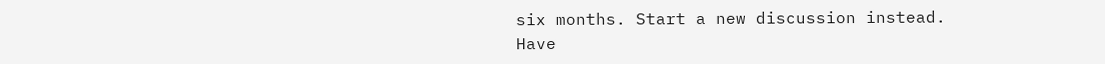six months. Start a new discussion instead.
Have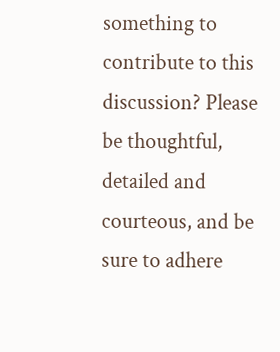something to contribute to this discussion? Please be thoughtful, detailed and courteous, and be sure to adhere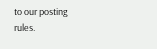to our posting rules.